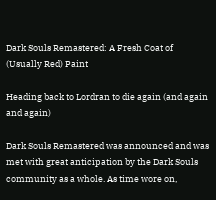Dark Souls Remastered: A Fresh Coat of (Usually Red) Paint

Heading back to Lordran to die again (and again and again)

Dark Souls Remastered was announced and was met with great anticipation by the Dark Souls community as a whole. As time wore on,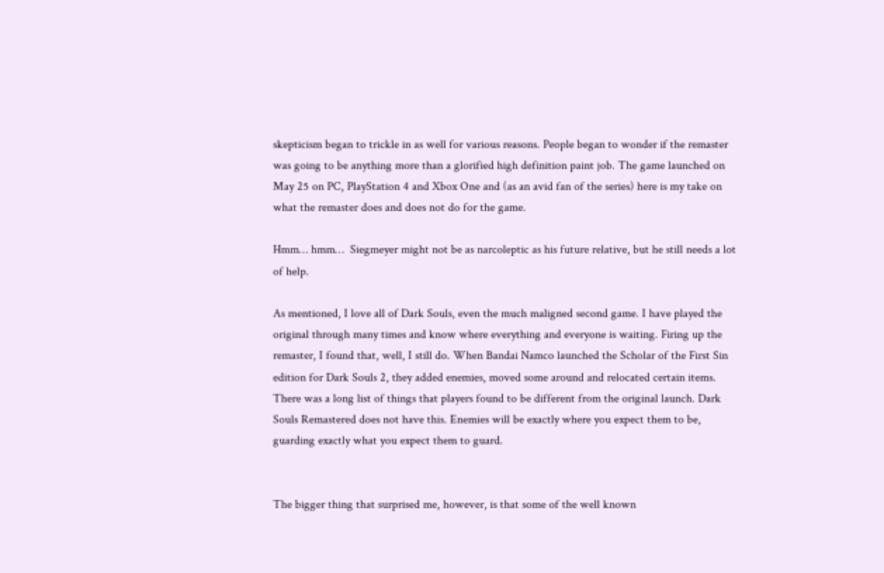skepticism began to trickle in as well for various reasons. People began to wonder if the remaster was going to be anything more than a glorified high definition paint job. The game launched on May 25 on PC, PlayStation 4 and Xbox One and (as an avid fan of the series) here is my take on what the remaster does and does not do for the game.

Hmm… hmm…  Siegmeyer might not be as narcoleptic as his future relative, but he still needs a lot of help.

As mentioned, I love all of Dark Souls, even the much maligned second game. I have played the original through many times and know where everything and everyone is waiting. Firing up the remaster, I found that, well, I still do. When Bandai Namco launched the Scholar of the First Sin edition for Dark Souls 2, they added enemies, moved some around and relocated certain items. There was a long list of things that players found to be different from the original launch. Dark Souls Remastered does not have this. Enemies will be exactly where you expect them to be, guarding exactly what you expect them to guard.


The bigger thing that surprised me, however, is that some of the well known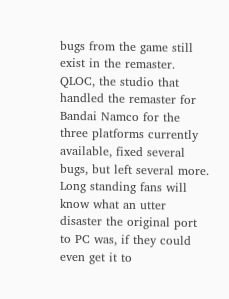bugs from the game still exist in the remaster. QLOC, the studio that handled the remaster for Bandai Namco for the three platforms currently available, fixed several bugs, but left several more. Long standing fans will know what an utter disaster the original port to PC was, if they could even get it to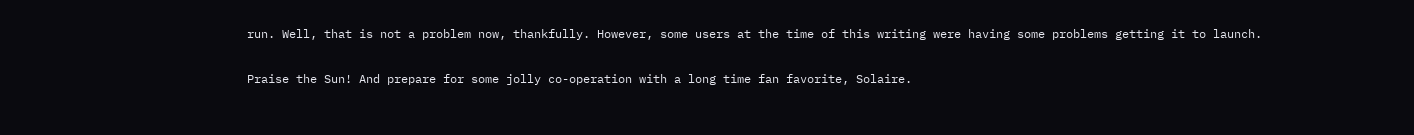run. Well, that is not a problem now, thankfully. However, some users at the time of this writing were having some problems getting it to launch.

Praise the Sun! And prepare for some jolly co-operation with a long time fan favorite, Solaire.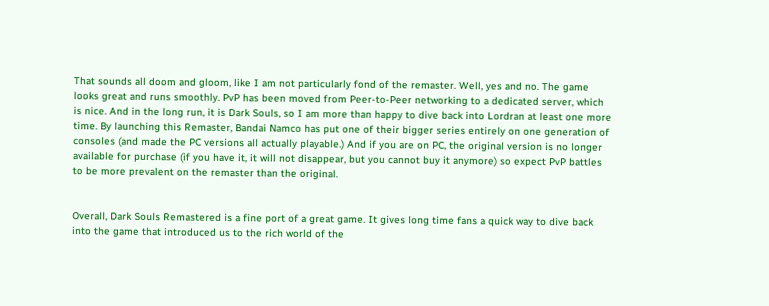That sounds all doom and gloom, like I am not particularly fond of the remaster. Well, yes and no. The game looks great and runs smoothly. PvP has been moved from Peer-to-Peer networking to a dedicated server, which is nice. And in the long run, it is Dark Souls, so I am more than happy to dive back into Lordran at least one more time. By launching this Remaster, Bandai Namco has put one of their bigger series entirely on one generation of consoles (and made the PC versions all actually playable.) And if you are on PC, the original version is no longer available for purchase (if you have it, it will not disappear, but you cannot buy it anymore) so expect PvP battles to be more prevalent on the remaster than the original.


Overall, Dark Souls Remastered is a fine port of a great game. It gives long time fans a quick way to dive back into the game that introduced us to the rich world of the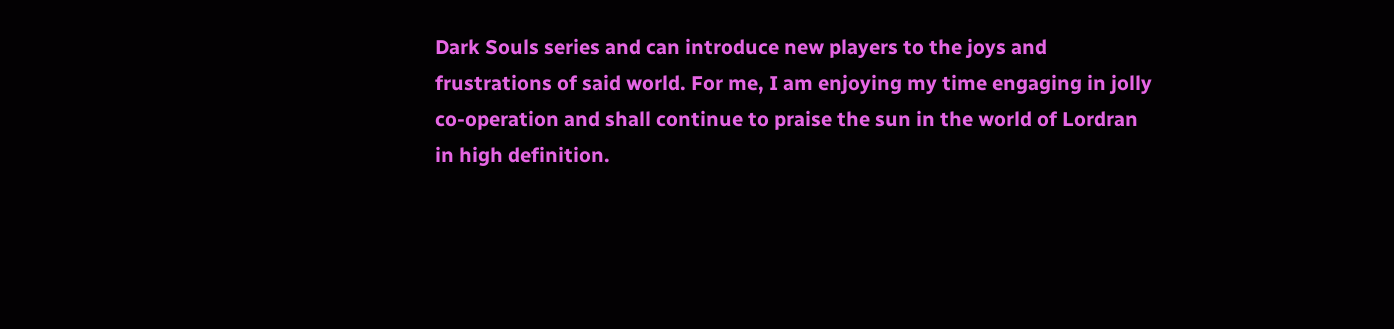Dark Souls series and can introduce new players to the joys and frustrations of said world. For me, I am enjoying my time engaging in jolly co-operation and shall continue to praise the sun in the world of Lordran in high definition.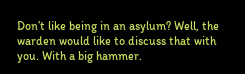Don’t like being in an asylum? Well, the warden would like to discuss that with you. With a big hammer.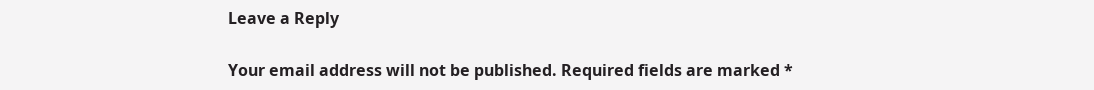Leave a Reply

Your email address will not be published. Required fields are marked *